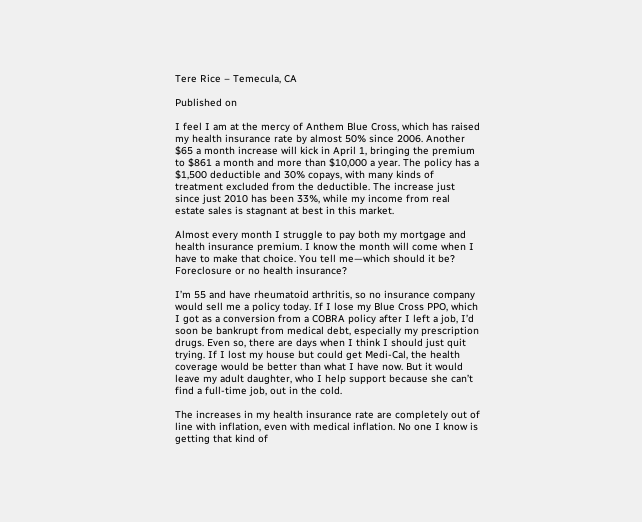Tere Rice – Temecula, CA

Published on

I feel I am at the mercy of Anthem Blue Cross, which has raised my health insurance rate by almost 50% since 2006. Another $65 a month increase will kick in April 1, bringing the premium to $861 a month and more than $10,000 a year. The policy has a $1,500 deductible and 30% copays, with many kinds of treatment excluded from the deductible. The increase just since just 2010 has been 33%, while my income from real estate sales is stagnant at best in this market.

Almost every month I struggle to pay both my mortgage and health insurance premium. I know the month will come when I have to make that choice. You tell me—which should it be? Foreclosure or no health insurance?

I’m 55 and have rheumatoid arthritis, so no insurance company would sell me a policy today. If I lose my Blue Cross PPO, which I got as a conversion from a COBRA policy after I left a job, I’d soon be bankrupt from medical debt, especially my prescription drugs. Even so, there are days when I think I should just quit trying. If I lost my house but could get Medi-Cal, the health coverage would be better than what I have now. But it would leave my adult daughter, who I help support because she can’t find a full-time job, out in the cold.

The increases in my health insurance rate are completely out of line with inflation, even with medical inflation. No one I know is getting that kind of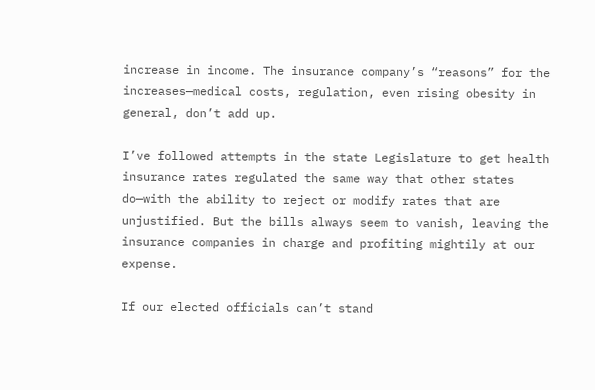increase in income. The insurance company’s “reasons” for the increases—medical costs, regulation, even rising obesity in general, don’t add up.

I’ve followed attempts in the state Legislature to get health insurance rates regulated the same way that other states do—with the ability to reject or modify rates that are unjustified. But the bills always seem to vanish, leaving the insurance companies in charge and profiting mightily at our expense.

If our elected officials can’t stand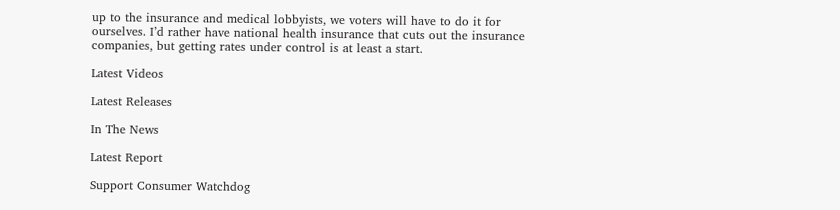up to the insurance and medical lobbyists, we voters will have to do it for ourselves. I’d rather have national health insurance that cuts out the insurance companies, but getting rates under control is at least a start.

Latest Videos

Latest Releases

In The News

Latest Report

Support Consumer Watchdog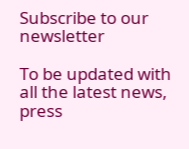Subscribe to our newsletter

To be updated with all the latest news, press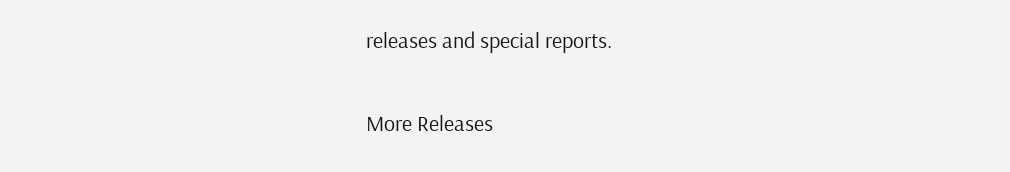releases and special reports.

More Releases